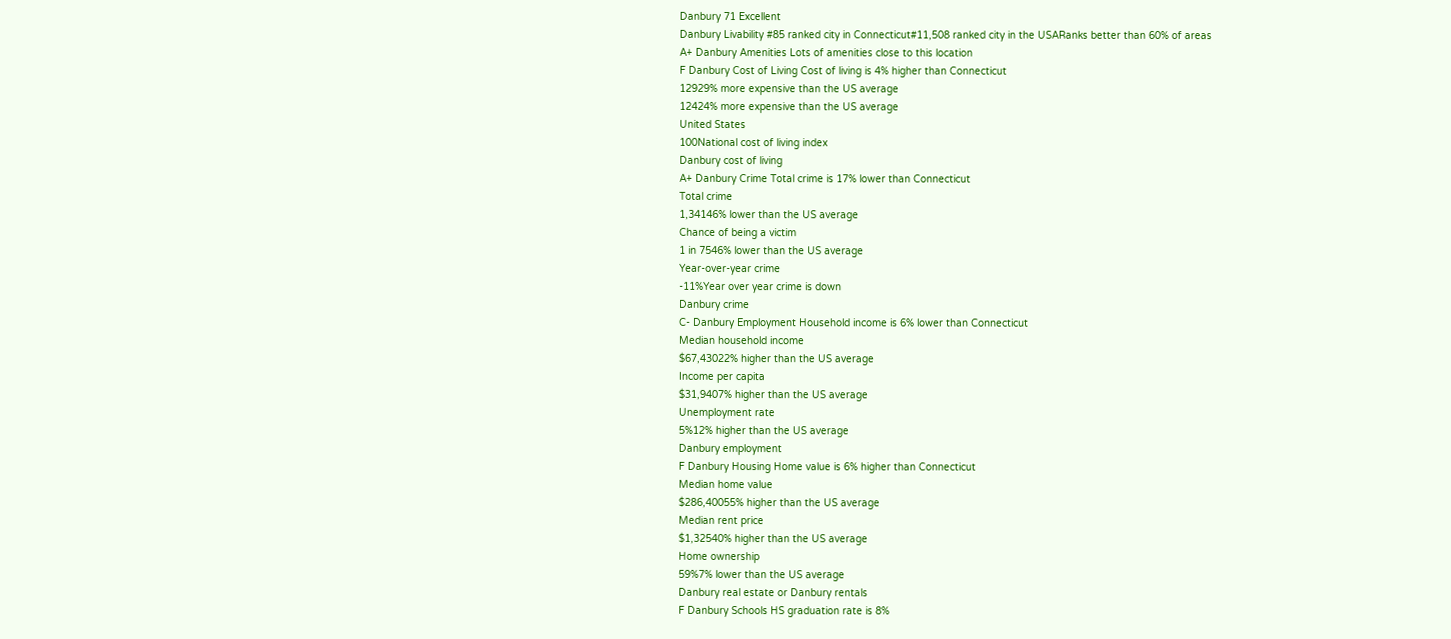Danbury 71 Excellent
Danbury Livability #85 ranked city in Connecticut#11,508 ranked city in the USARanks better than 60% of areas
A+ Danbury Amenities Lots of amenities close to this location
F Danbury Cost of Living Cost of living is 4% higher than Connecticut
12929% more expensive than the US average
12424% more expensive than the US average
United States
100National cost of living index
Danbury cost of living
A+ Danbury Crime Total crime is 17% lower than Connecticut
Total crime
1,34146% lower than the US average
Chance of being a victim
1 in 7546% lower than the US average
Year-over-year crime
-11%Year over year crime is down
Danbury crime
C- Danbury Employment Household income is 6% lower than Connecticut
Median household income
$67,43022% higher than the US average
Income per capita
$31,9407% higher than the US average
Unemployment rate
5%12% higher than the US average
Danbury employment
F Danbury Housing Home value is 6% higher than Connecticut
Median home value
$286,40055% higher than the US average
Median rent price
$1,32540% higher than the US average
Home ownership
59%7% lower than the US average
Danbury real estate or Danbury rentals
F Danbury Schools HS graduation rate is 8%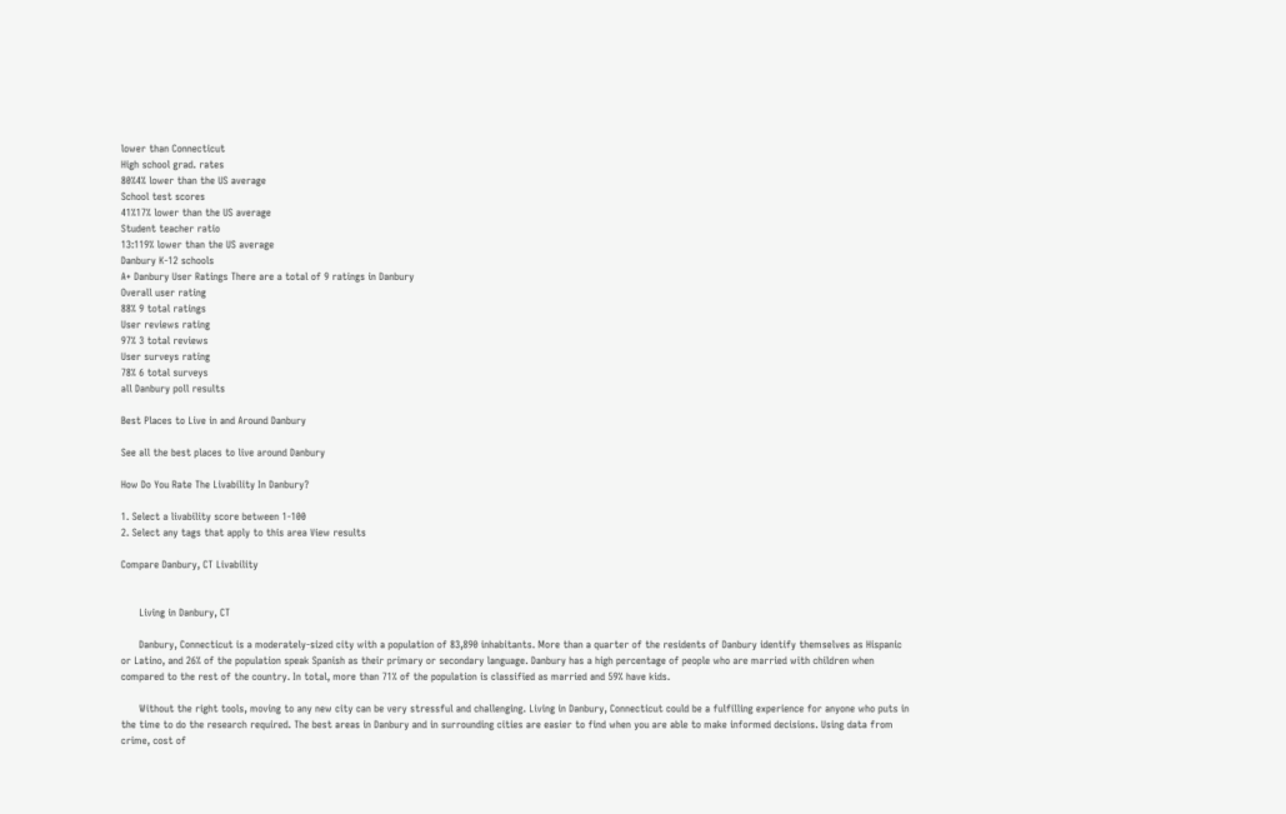lower than Connecticut
High school grad. rates
80%4% lower than the US average
School test scores
41%17% lower than the US average
Student teacher ratio
13:119% lower than the US average
Danbury K-12 schools
A+ Danbury User Ratings There are a total of 9 ratings in Danbury
Overall user rating
88% 9 total ratings
User reviews rating
97% 3 total reviews
User surveys rating
78% 6 total surveys
all Danbury poll results

Best Places to Live in and Around Danbury

See all the best places to live around Danbury

How Do You Rate The Livability In Danbury?

1. Select a livability score between 1-100
2. Select any tags that apply to this area View results

Compare Danbury, CT Livability


      Living in Danbury, CT

      Danbury, Connecticut is a moderately-sized city with a population of 83,890 inhabitants. More than a quarter of the residents of Danbury identify themselves as Hispanic or Latino, and 26% of the population speak Spanish as their primary or secondary language. Danbury has a high percentage of people who are married with children when compared to the rest of the country. In total, more than 71% of the population is classified as married and 59% have kids.

      Without the right tools, moving to any new city can be very stressful and challenging. Living in Danbury, Connecticut could be a fulfilling experience for anyone who puts in the time to do the research required. The best areas in Danbury and in surrounding cities are easier to find when you are able to make informed decisions. Using data from crime, cost of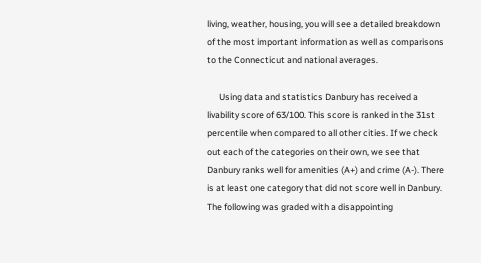living, weather, housing, you will see a detailed breakdown of the most important information as well as comparisons to the Connecticut and national averages.

      Using data and statistics Danbury has received a livability score of 63/100. This score is ranked in the 31st percentile when compared to all other cities. If we check out each of the categories on their own, we see that Danbury ranks well for amenities (A+) and crime (A-). There is at least one category that did not score well in Danbury. The following was graded with a disappointing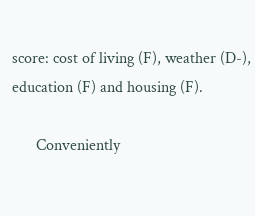score: cost of living (F), weather (D-), education (F) and housing (F).

      Conveniently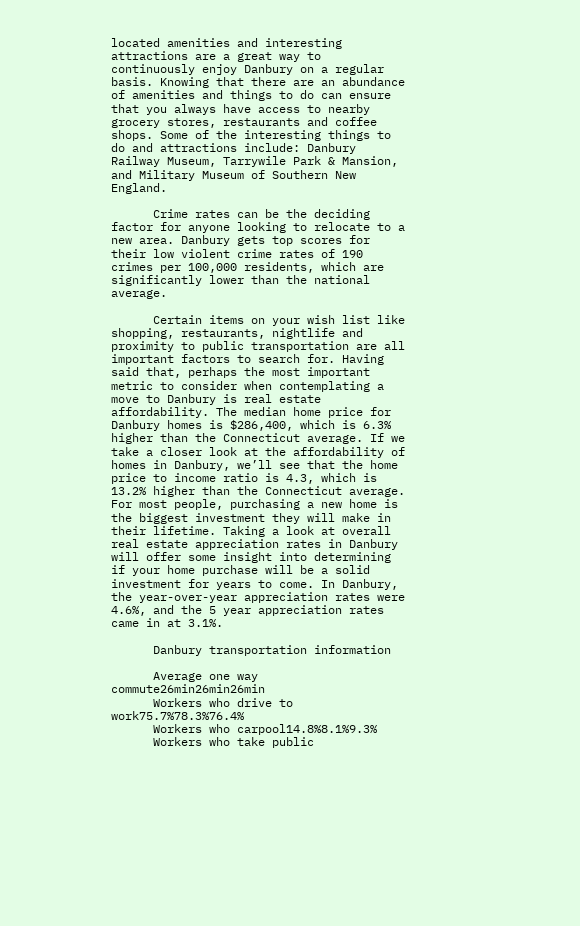located amenities and interesting attractions are a great way to continuously enjoy Danbury on a regular basis. Knowing that there are an abundance of amenities and things to do can ensure that you always have access to nearby grocery stores, restaurants and coffee shops. Some of the interesting things to do and attractions include: Danbury Railway Museum, Tarrywile Park & Mansion, and Military Museum of Southern New England.

      Crime rates can be the deciding factor for anyone looking to relocate to a new area. Danbury gets top scores for their low violent crime rates of 190 crimes per 100,000 residents, which are significantly lower than the national average.

      Certain items on your wish list like shopping, restaurants, nightlife and proximity to public transportation are all important factors to search for. Having said that, perhaps the most important metric to consider when contemplating a move to Danbury is real estate affordability. The median home price for Danbury homes is $286,400, which is 6.3% higher than the Connecticut average. If we take a closer look at the affordability of homes in Danbury, we’ll see that the home price to income ratio is 4.3, which is 13.2% higher than the Connecticut average. For most people, purchasing a new home is the biggest investment they will make in their lifetime. Taking a look at overall real estate appreciation rates in Danbury will offer some insight into determining if your home purchase will be a solid investment for years to come. In Danbury, the year-over-year appreciation rates were 4.6%, and the 5 year appreciation rates came in at 3.1%.

      Danbury transportation information

      Average one way commute26min26min26min
      Workers who drive to work75.7%78.3%76.4%
      Workers who carpool14.8%8.1%9.3%
      Workers who take public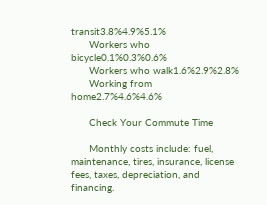transit3.8%4.9%5.1%
      Workers who bicycle0.1%0.3%0.6%
      Workers who walk1.6%2.9%2.8%
      Working from home2.7%4.6%4.6%

      Check Your Commute Time

      Monthly costs include: fuel, maintenance, tires, insurance, license fees, taxes, depreciation, and financing.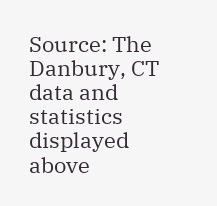Source: The Danbury, CT data and statistics displayed above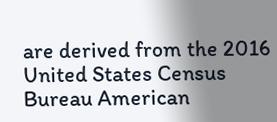are derived from the 2016 United States Census Bureau American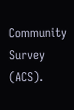Community Survey (ACS).